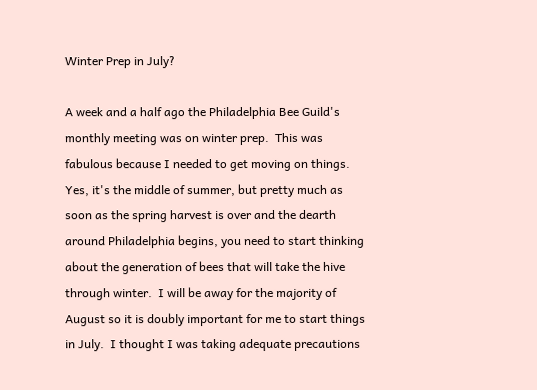Winter Prep in July?

A week and a half ago the Philadelphia Bee Guild's monthly meeting was on winter prep.  This was fabulous because I needed to get moving on things.  Yes, it's the middle of summer, but pretty much as soon as the spring harvest is over and the dearth around Philadelphia begins, you need to start thinking about the generation of bees that will take the hive through winter.  I will be away for the majority of August so it is doubly important for me to start things in July.  I thought I was taking adequate precautions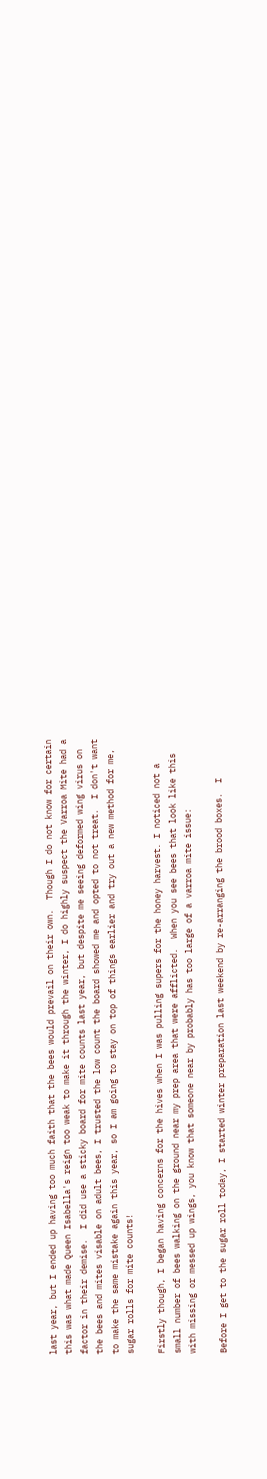last year, but I ended up having too much faith that the bees would prevail on their own.  Though I do not know for certain this was what made Queen Isabella's reign too weak to make it through the winter, I do highly suspect the Varroa Mite had a factor in their demise.  I did use a sticky board for mite counts last year, but despite me seeing deformed wing virus on the bees and mites visable on adult bees, I trusted the low count the board showed me and opted to not treat.  I don't want to make the same mistake again this year, so I am going to stay on top of things earlier and try out a new method for me, sugar rolls for mite counts!

Firstly though, I began having concerns for the hives when I was pulling supers for the honey harvest. I noticed not a small number of bees walking on the ground near my prep area that were afflicted.  When you see bees that look like this with missing or messed up wings, you know that someone near by probably has too large of a varroa mite issue:

Before I get to the sugar roll today, I started winter preparation last weekend by re-arranging the brood boxes.  I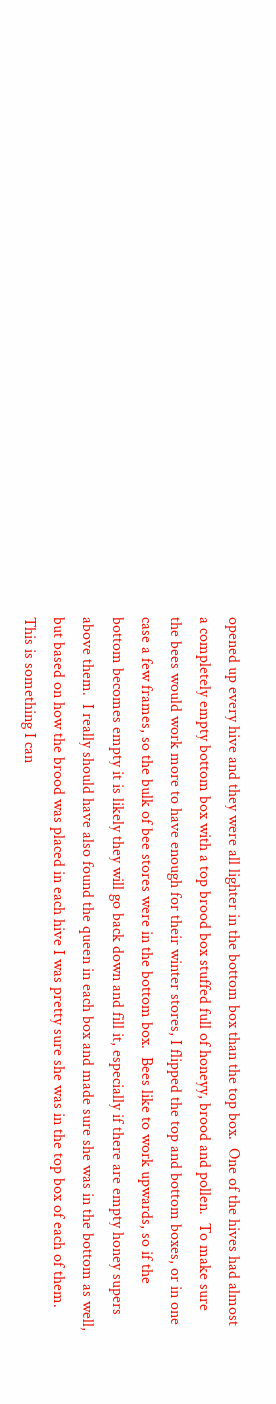opened up every hive and they were all lighter in the bottom box than the top box.  One of the hives had almost a completely empty bottom box with a top brood box stuffed full of honeyy, brood and pollen.  To make sure the bees would work more to have enough for their winter stores, I flipped the top and bottom boxes, or in one case a few frames, so the bulk of bee stores were in the bottom box.  Bees like to work upwards, so if the bottom becomes empty it is likely they will go back down and fill it, especially if there are empty honey supers above them.  I really should have also found the queen in each box and made sure she was in the bottom as well, but based on how the brood was placed in each hive I was pretty sure she was in the top box of each of them.  This is something I can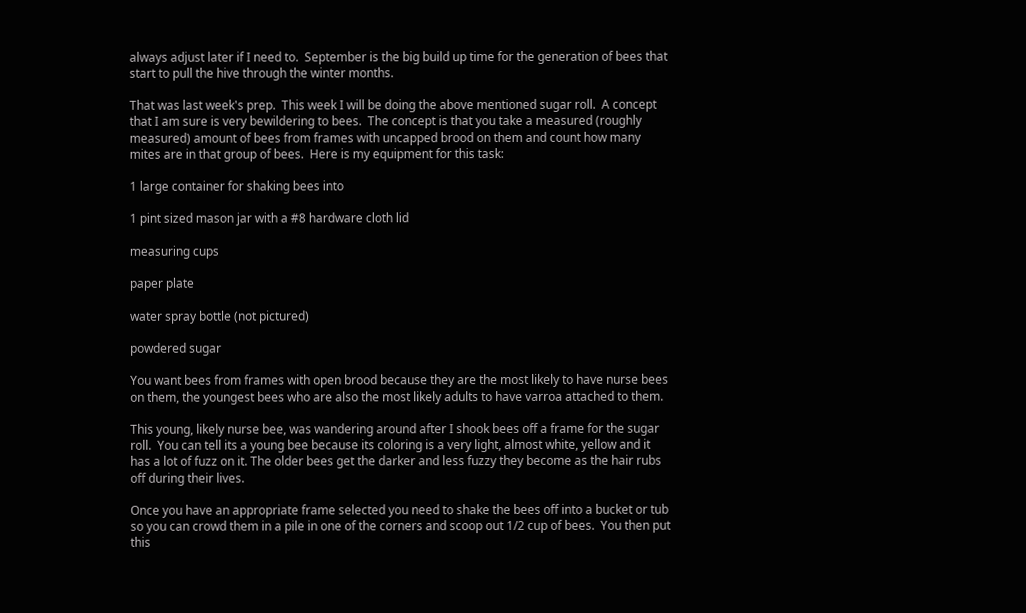always adjust later if I need to.  September is the big build up time for the generation of bees that start to pull the hive through the winter months.

That was last week's prep.  This week I will be doing the above mentioned sugar roll.  A concept that I am sure is very bewildering to bees.  The concept is that you take a measured (roughly measured) amount of bees from frames with uncapped brood on them and count how many mites are in that group of bees.  Here is my equipment for this task:

1 large container for shaking bees into

1 pint sized mason jar with a #8 hardware cloth lid

measuring cups

paper plate

water spray bottle (not pictured)

powdered sugar

You want bees from frames with open brood because they are the most likely to have nurse bees on them, the youngest bees who are also the most likely adults to have varroa attached to them.

This young, likely nurse bee, was wandering around after I shook bees off a frame for the sugar roll.  You can tell its a young bee because its coloring is a very light, almost white, yellow and it has a lot of fuzz on it. The older bees get the darker and less fuzzy they become as the hair rubs off during their lives.

Once you have an appropriate frame selected you need to shake the bees off into a bucket or tub so you can crowd them in a pile in one of the corners and scoop out 1/2 cup of bees.  You then put this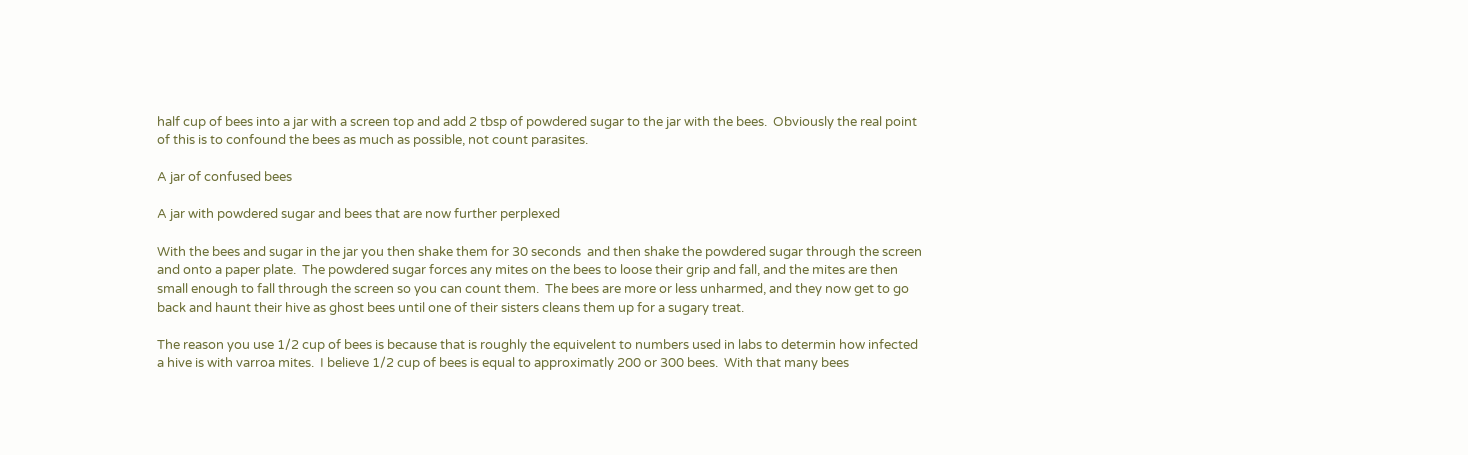half cup of bees into a jar with a screen top and add 2 tbsp of powdered sugar to the jar with the bees.  Obviously the real point of this is to confound the bees as much as possible, not count parasites.

A jar of confused bees

A jar with powdered sugar and bees that are now further perplexed

With the bees and sugar in the jar you then shake them for 30 seconds  and then shake the powdered sugar through the screen and onto a paper plate.  The powdered sugar forces any mites on the bees to loose their grip and fall, and the mites are then small enough to fall through the screen so you can count them.  The bees are more or less unharmed, and they now get to go back and haunt their hive as ghost bees until one of their sisters cleans them up for a sugary treat.

The reason you use 1/2 cup of bees is because that is roughly the equivelent to numbers used in labs to determin how infected a hive is with varroa mites.  I believe 1/2 cup of bees is equal to approximatly 200 or 300 bees.  With that many bees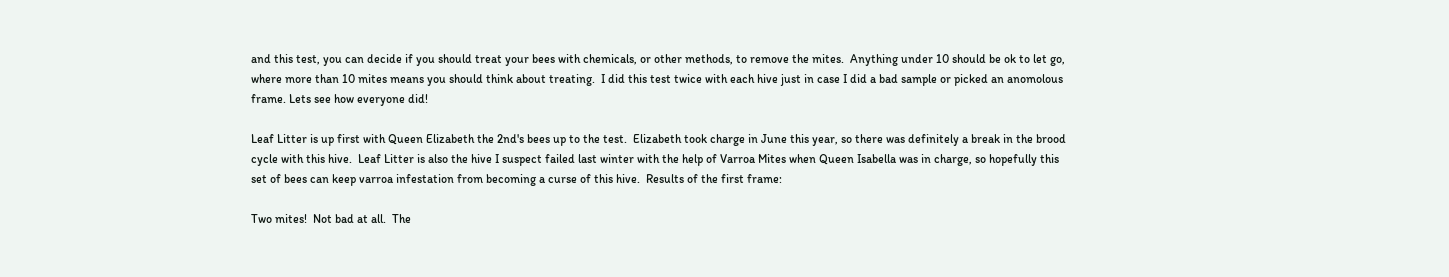and this test, you can decide if you should treat your bees with chemicals, or other methods, to remove the mites.  Anything under 10 should be ok to let go, where more than 10 mites means you should think about treating.  I did this test twice with each hive just in case I did a bad sample or picked an anomolous frame. Lets see how everyone did!

Leaf Litter is up first with Queen Elizabeth the 2nd's bees up to the test.  Elizabeth took charge in June this year, so there was definitely a break in the brood cycle with this hive.  Leaf Litter is also the hive I suspect failed last winter with the help of Varroa Mites when Queen Isabella was in charge, so hopefully this set of bees can keep varroa infestation from becoming a curse of this hive.  Results of the first frame:

Two mites!  Not bad at all.  The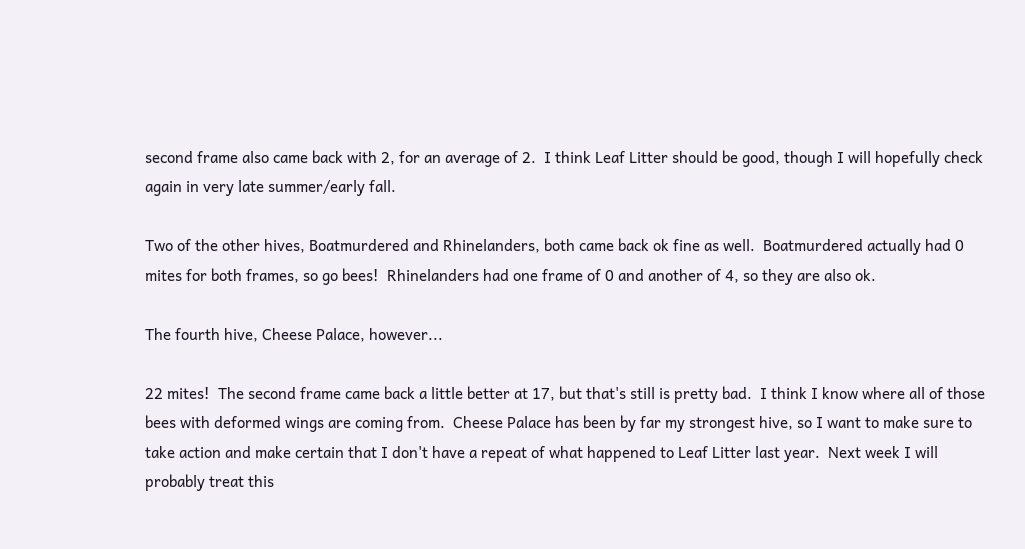second frame also came back with 2, for an average of 2.  I think Leaf Litter should be good, though I will hopefully check again in very late summer/early fall.

Two of the other hives, Boatmurdered and Rhinelanders, both came back ok fine as well.  Boatmurdered actually had 0 mites for both frames, so go bees!  Rhinelanders had one frame of 0 and another of 4, so they are also ok.

The fourth hive, Cheese Palace, however...

22 mites!  The second frame came back a little better at 17, but that's still is pretty bad.  I think I know where all of those bees with deformed wings are coming from.  Cheese Palace has been by far my strongest hive, so I want to make sure to take action and make certain that I don't have a repeat of what happened to Leaf Litter last year.  Next week I will probably treat this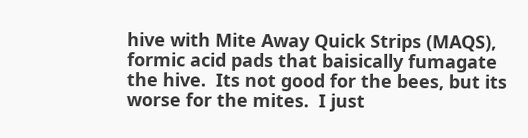hive with Mite Away Quick Strips (MAQS), formic acid pads that baisically fumagate the hive.  Its not good for the bees, but its worse for the mites.  I just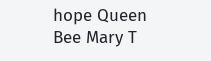hope Queen Bee Mary T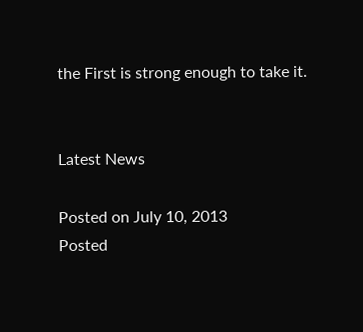the First is strong enough to take it.


Latest News

Posted on July 10, 2013
Posted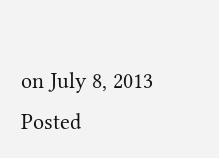on July 8, 2013
Posted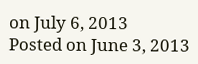on July 6, 2013
Posted on June 3, 2013